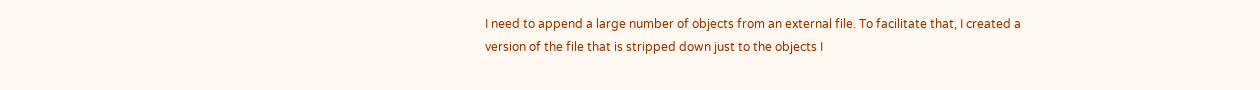I need to append a large number of objects from an external file. To facilitate that, I created a version of the file that is stripped down just to the objects I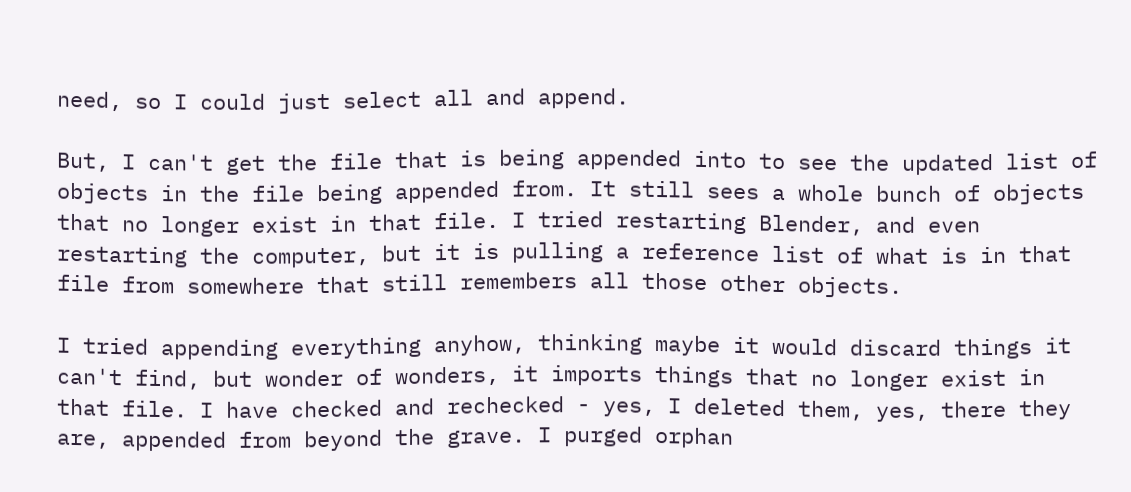need, so I could just select all and append.

But, I can't get the file that is being appended into to see the updated list of objects in the file being appended from. It still sees a whole bunch of objects that no longer exist in that file. I tried restarting Blender, and even restarting the computer, but it is pulling a reference list of what is in that file from somewhere that still remembers all those other objects.

I tried appending everything anyhow, thinking maybe it would discard things it can't find, but wonder of wonders, it imports things that no longer exist in that file. I have checked and rechecked - yes, I deleted them, yes, there they are, appended from beyond the grave. I purged orphan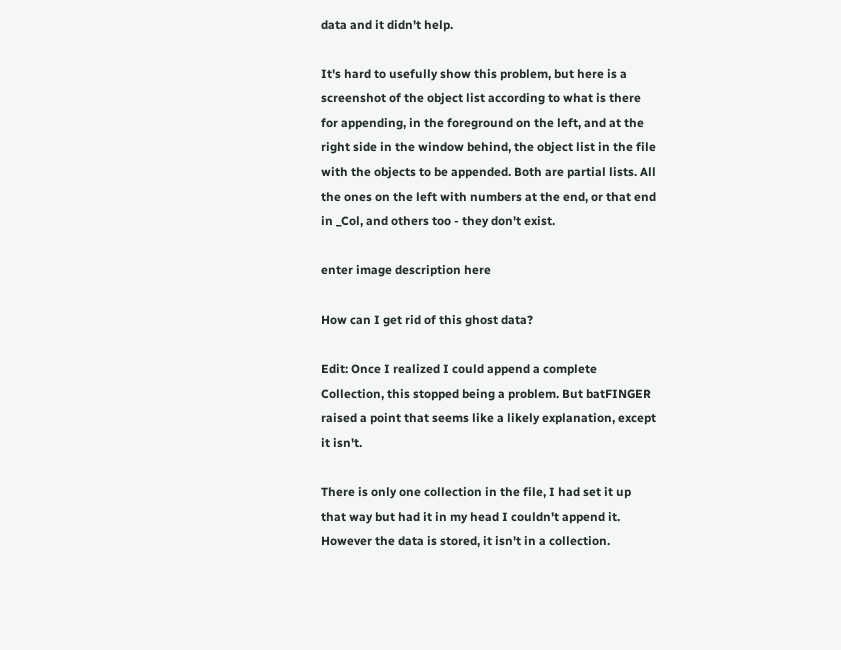data and it didn't help.

It's hard to usefully show this problem, but here is a screenshot of the object list according to what is there for appending, in the foreground on the left, and at the right side in the window behind, the object list in the file with the objects to be appended. Both are partial lists. All the ones on the left with numbers at the end, or that end in _Col, and others too - they don't exist.

enter image description here

How can I get rid of this ghost data?

Edit: Once I realized I could append a complete Collection, this stopped being a problem. But batFINGER raised a point that seems like a likely explanation, except it isn't.

There is only one collection in the file, I had set it up that way but had it in my head I couldn't append it. However the data is stored, it isn't in a collection.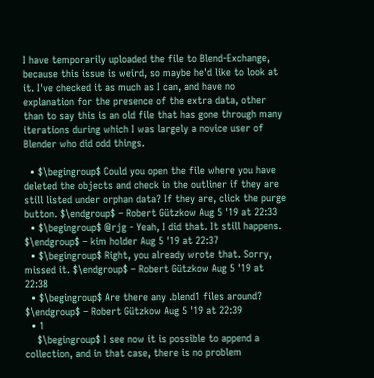I have temporarily uploaded the file to Blend-Exchange, because this issue is weird, so maybe he'd like to look at it. I've checked it as much as I can, and have no explanation for the presence of the extra data, other than to say this is an old file that has gone through many iterations during which I was largely a novice user of Blender who did odd things.

  • $\begingroup$ Could you open the file where you have deleted the objects and check in the outliner if they are still listed under orphan data? If they are, click the purge button. $\endgroup$ – Robert Gützkow Aug 5 '19 at 22:33
  • $\begingroup$ @rjg - Yeah, I did that. It still happens. $\endgroup$ – kim holder Aug 5 '19 at 22:37
  • $\begingroup$ Right, you already wrote that. Sorry, missed it. $\endgroup$ – Robert Gützkow Aug 5 '19 at 22:38
  • $\begingroup$ Are there any .blend1 files around? $\endgroup$ – Robert Gützkow Aug 5 '19 at 22:39
  • 1
    $\begingroup$ I see now it is possible to append a collection, and in that case, there is no problem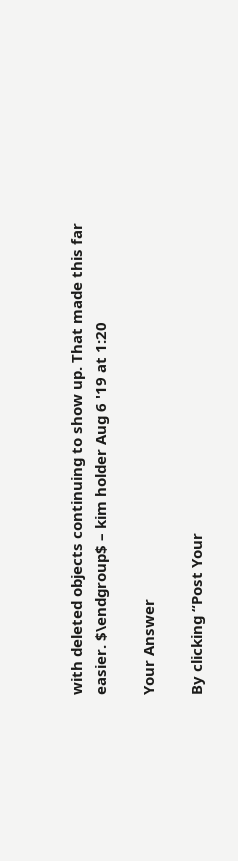with deleted objects continuing to show up. That made this far easier. $\endgroup$ – kim holder Aug 6 '19 at 1:20

Your Answer

By clicking “Post Your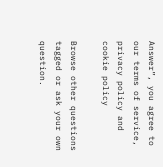Answer”, you agree to our terms of service, privacy policy and cookie policy

Browse other questions tagged or ask your own question.